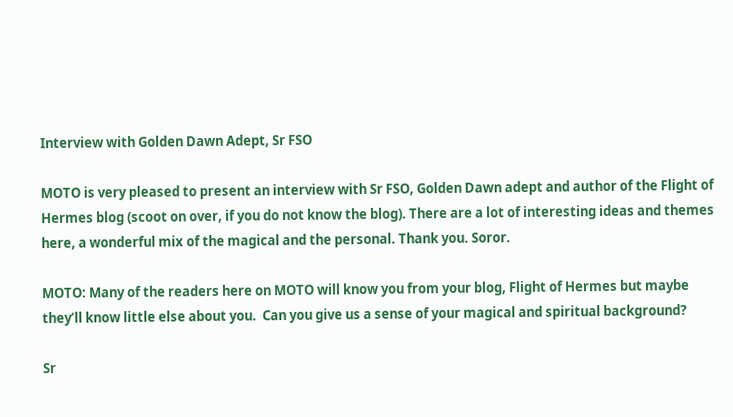Interview with Golden Dawn Adept, Sr FSO

MOTO is very pleased to present an interview with Sr FSO, Golden Dawn adept and author of the Flight of Hermes blog (scoot on over, if you do not know the blog). There are a lot of interesting ideas and themes here, a wonderful mix of the magical and the personal. Thank you. Soror.

MOTO: Many of the readers here on MOTO will know you from your blog, Flight of Hermes but maybe they’ll know little else about you.  Can you give us a sense of your magical and spiritual background?

Sr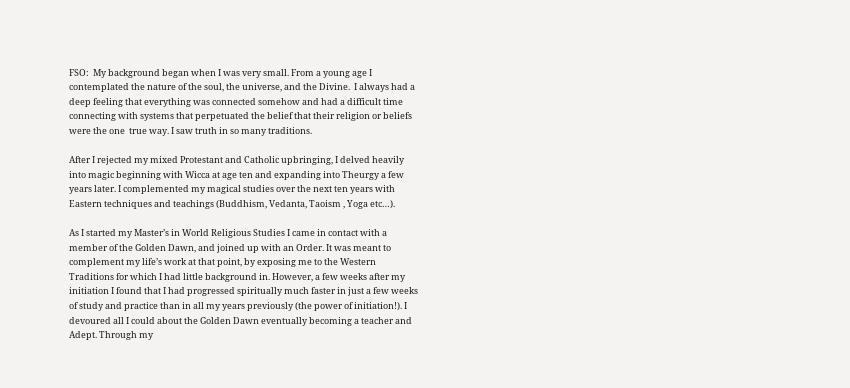FSO:  My background began when I was very small. From a young age I contemplated the nature of the soul, the universe, and the Divine.  I always had a deep feeling that everything was connected somehow and had a difficult time connecting with systems that perpetuated the belief that their religion or beliefs were the one  true way. I saw truth in so many traditions.

After I rejected my mixed Protestant and Catholic upbringing, I delved heavily into magic beginning with Wicca at age ten and expanding into Theurgy a few years later. I complemented my magical studies over the next ten years with Eastern techniques and teachings (Buddhism, Vedanta, Taoism , Yoga etc…).

As I started my Master’s in World Religious Studies I came in contact with a member of the Golden Dawn, and joined up with an Order. It was meant to complement my life’s work at that point, by exposing me to the Western Traditions for which I had little background in. However, a few weeks after my initiation I found that I had progressed spiritually much faster in just a few weeks of study and practice than in all my years previously (the power of initiation!). I devoured all I could about the Golden Dawn eventually becoming a teacher and Adept. Through my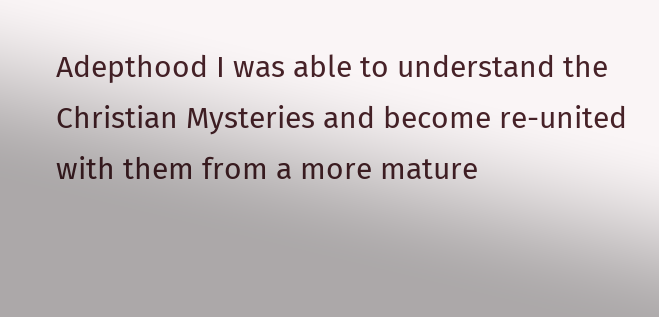Adepthood I was able to understand the Christian Mysteries and become re-united with them from a more mature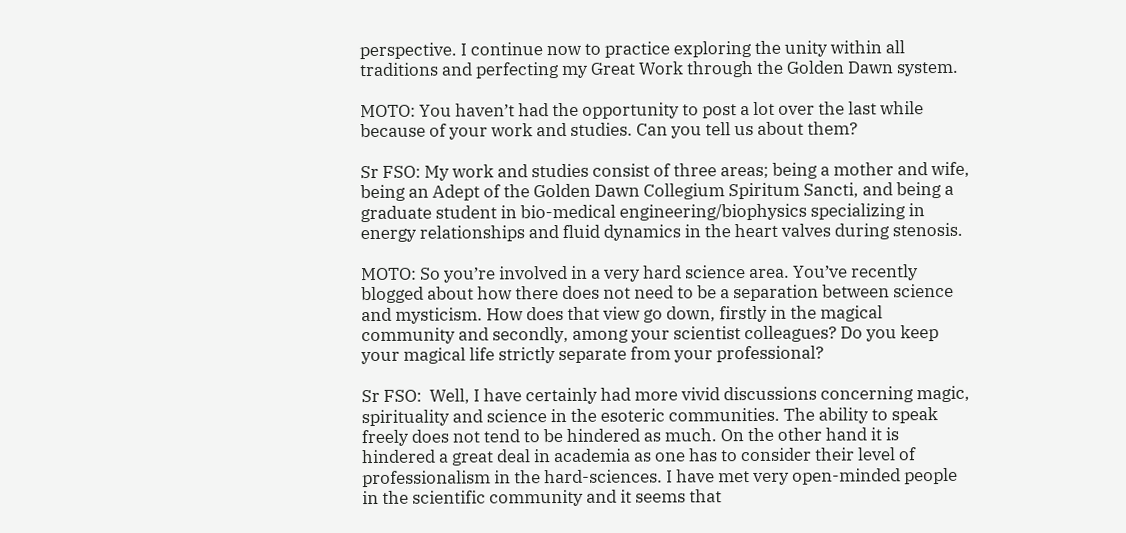perspective. I continue now to practice exploring the unity within all traditions and perfecting my Great Work through the Golden Dawn system.

MOTO: You haven’t had the opportunity to post a lot over the last while because of your work and studies. Can you tell us about them?

Sr FSO: My work and studies consist of three areas; being a mother and wife, being an Adept of the Golden Dawn Collegium Spiritum Sancti, and being a graduate student in bio-medical engineering/biophysics specializing in energy relationships and fluid dynamics in the heart valves during stenosis.

MOTO: So you’re involved in a very hard science area. You’ve recently blogged about how there does not need to be a separation between science and mysticism. How does that view go down, firstly in the magical community and secondly, among your scientist colleagues? Do you keep your magical life strictly separate from your professional?

Sr FSO:  Well, I have certainly had more vivid discussions concerning magic, spirituality and science in the esoteric communities. The ability to speak freely does not tend to be hindered as much. On the other hand it is hindered a great deal in academia as one has to consider their level of professionalism in the hard-sciences. I have met very open-minded people in the scientific community and it seems that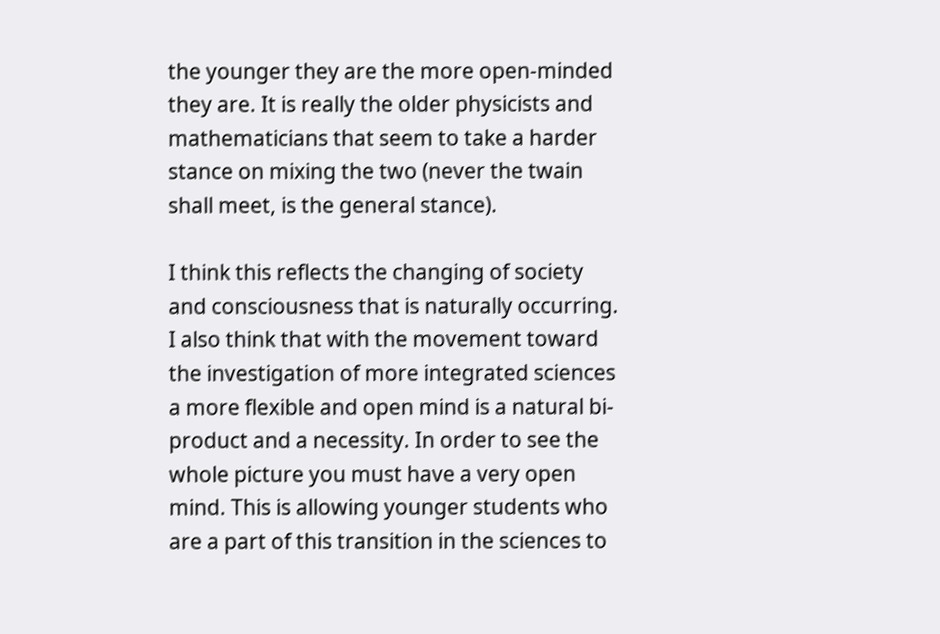the younger they are the more open-minded they are. It is really the older physicists and mathematicians that seem to take a harder stance on mixing the two (never the twain shall meet, is the general stance).

I think this reflects the changing of society and consciousness that is naturally occurring. I also think that with the movement toward the investigation of more integrated sciences a more flexible and open mind is a natural bi-product and a necessity. In order to see the whole picture you must have a very open mind. This is allowing younger students who are a part of this transition in the sciences to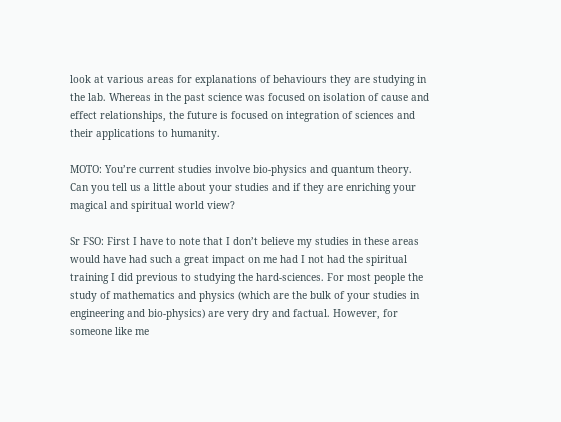look at various areas for explanations of behaviours they are studying in the lab. Whereas in the past science was focused on isolation of cause and effect relationships, the future is focused on integration of sciences and their applications to humanity.

MOTO: You’re current studies involve bio-physics and quantum theory. Can you tell us a little about your studies and if they are enriching your magical and spiritual world view?

Sr FSO: First I have to note that I don’t believe my studies in these areas would have had such a great impact on me had I not had the spiritual training I did previous to studying the hard-sciences. For most people the study of mathematics and physics (which are the bulk of your studies in engineering and bio-physics) are very dry and factual. However, for someone like me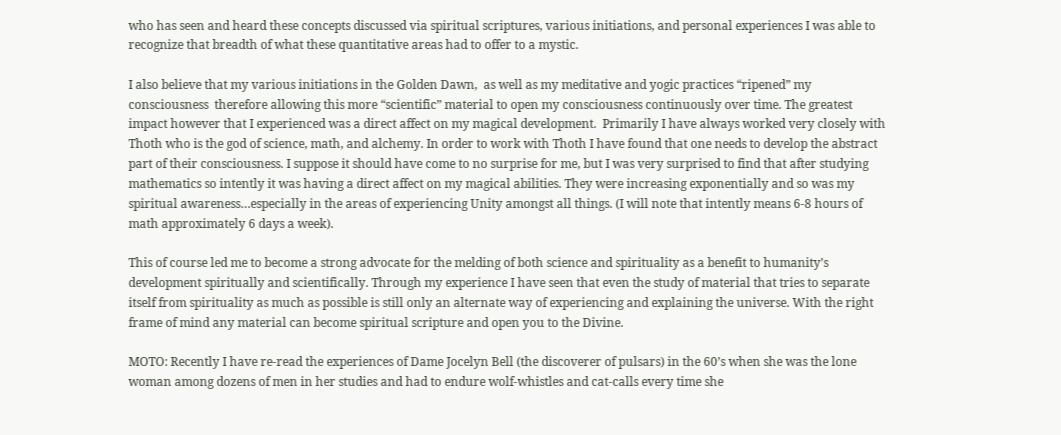who has seen and heard these concepts discussed via spiritual scriptures, various initiations, and personal experiences I was able to recognize that breadth of what these quantitative areas had to offer to a mystic.

I also believe that my various initiations in the Golden Dawn,  as well as my meditative and yogic practices “ripened” my consciousness  therefore allowing this more “scientific” material to open my consciousness continuously over time. The greatest impact however that I experienced was a direct affect on my magical development.  Primarily I have always worked very closely with Thoth who is the god of science, math, and alchemy. In order to work with Thoth I have found that one needs to develop the abstract part of their consciousness. I suppose it should have come to no surprise for me, but I was very surprised to find that after studying mathematics so intently it was having a direct affect on my magical abilities. They were increasing exponentially and so was my spiritual awareness…especially in the areas of experiencing Unity amongst all things. (I will note that intently means 6-8 hours of math approximately 6 days a week).

This of course led me to become a strong advocate for the melding of both science and spirituality as a benefit to humanity’s development spiritually and scientifically. Through my experience I have seen that even the study of material that tries to separate itself from spirituality as much as possible is still only an alternate way of experiencing and explaining the universe. With the right frame of mind any material can become spiritual scripture and open you to the Divine.

MOTO: Recently I have re-read the experiences of Dame Jocelyn Bell (the discoverer of pulsars) in the 60’s when she was the lone woman among dozens of men in her studies and had to endure wolf-whistles and cat-calls every time she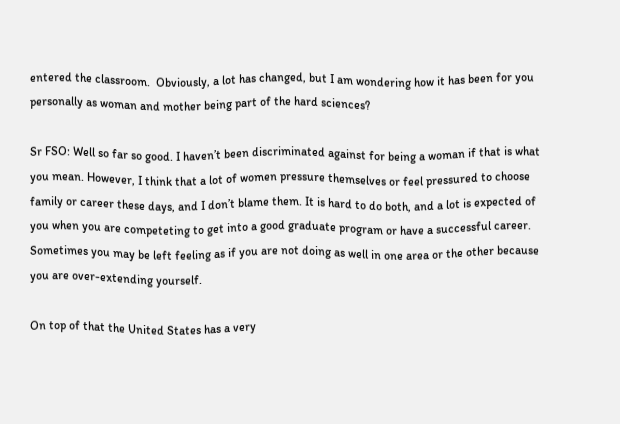entered the classroom.  Obviously, a lot has changed, but I am wondering how it has been for you personally as woman and mother being part of the hard sciences?

Sr FSO: Well so far so good. I haven’t been discriminated against for being a woman if that is what you mean. However, I think that a lot of women pressure themselves or feel pressured to choose family or career these days, and I don’t blame them. It is hard to do both, and a lot is expected of you when you are competeting to get into a good graduate program or have a successful career. Sometimes you may be left feeling as if you are not doing as well in one area or the other because you are over-extending yourself.

On top of that the United States has a very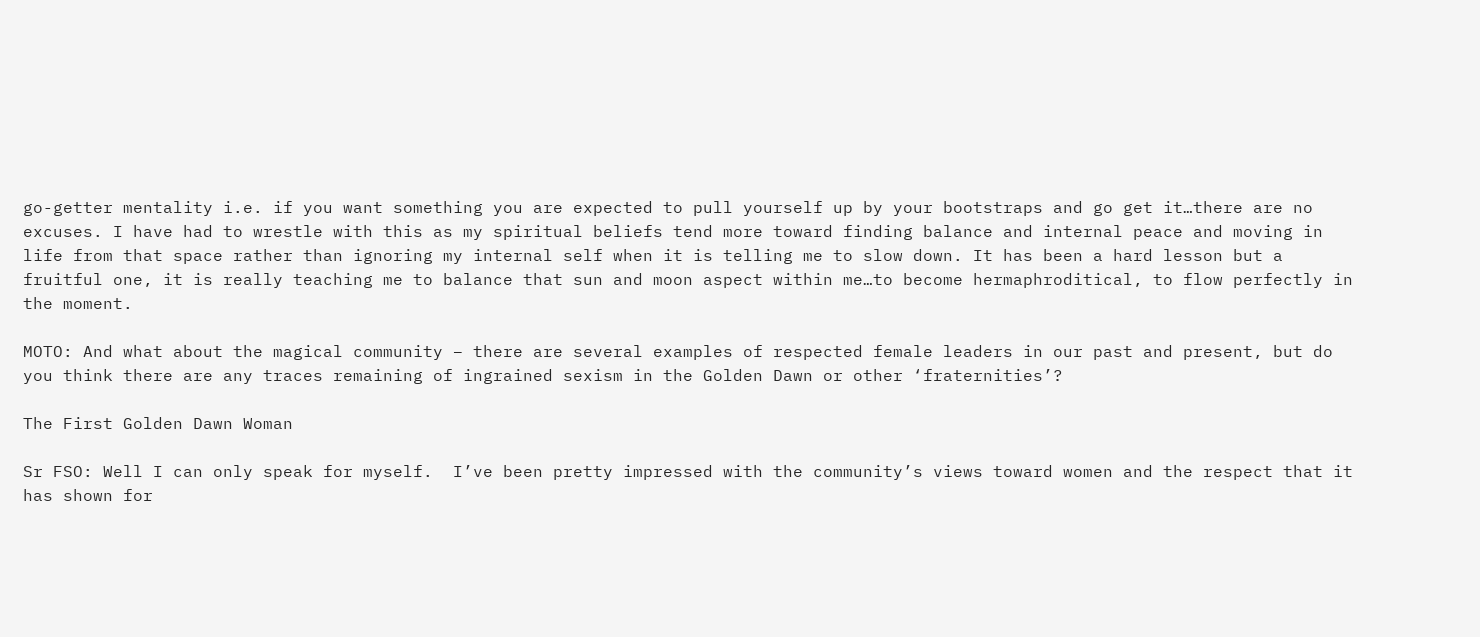go-getter mentality i.e. if you want something you are expected to pull yourself up by your bootstraps and go get it…there are no excuses. I have had to wrestle with this as my spiritual beliefs tend more toward finding balance and internal peace and moving in life from that space rather than ignoring my internal self when it is telling me to slow down. It has been a hard lesson but a fruitful one, it is really teaching me to balance that sun and moon aspect within me…to become hermaphroditical, to flow perfectly in the moment.

MOTO: And what about the magical community – there are several examples of respected female leaders in our past and present, but do you think there are any traces remaining of ingrained sexism in the Golden Dawn or other ‘fraternities’?

The First Golden Dawn Woman

Sr FSO: Well I can only speak for myself.  I’ve been pretty impressed with the community’s views toward women and the respect that it has shown for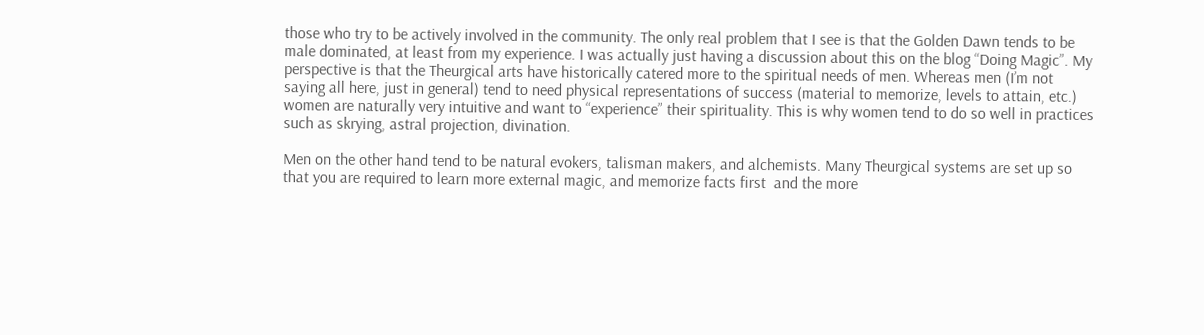those who try to be actively involved in the community. The only real problem that I see is that the Golden Dawn tends to be male dominated, at least from my experience. I was actually just having a discussion about this on the blog “Doing Magic”. My perspective is that the Theurgical arts have historically catered more to the spiritual needs of men. Whereas men (I’m not saying all here, just in general) tend to need physical representations of success (material to memorize, levels to attain, etc.) women are naturally very intuitive and want to “experience” their spirituality. This is why women tend to do so well in practices such as skrying, astral projection, divination.

Men on the other hand tend to be natural evokers, talisman makers, and alchemists. Many Theurgical systems are set up so that you are required to learn more external magic, and memorize facts first  and the more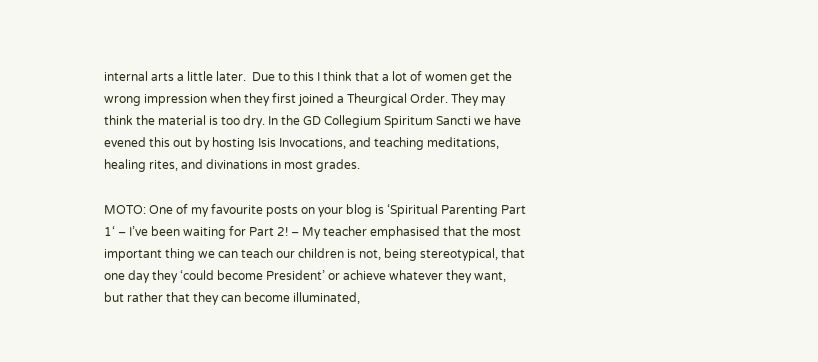internal arts a little later.  Due to this I think that a lot of women get the wrong impression when they first joined a Theurgical Order. They may think the material is too dry. In the GD Collegium Spiritum Sancti we have evened this out by hosting Isis Invocations, and teaching meditations, healing rites, and divinations in most grades.

MOTO: One of my favourite posts on your blog is ‘Spiritual Parenting Part 1‘ – I’ve been waiting for Part 2! – My teacher emphasised that the most important thing we can teach our children is not, being stereotypical, that one day they ‘could become President’ or achieve whatever they want, but rather that they can become illuminated,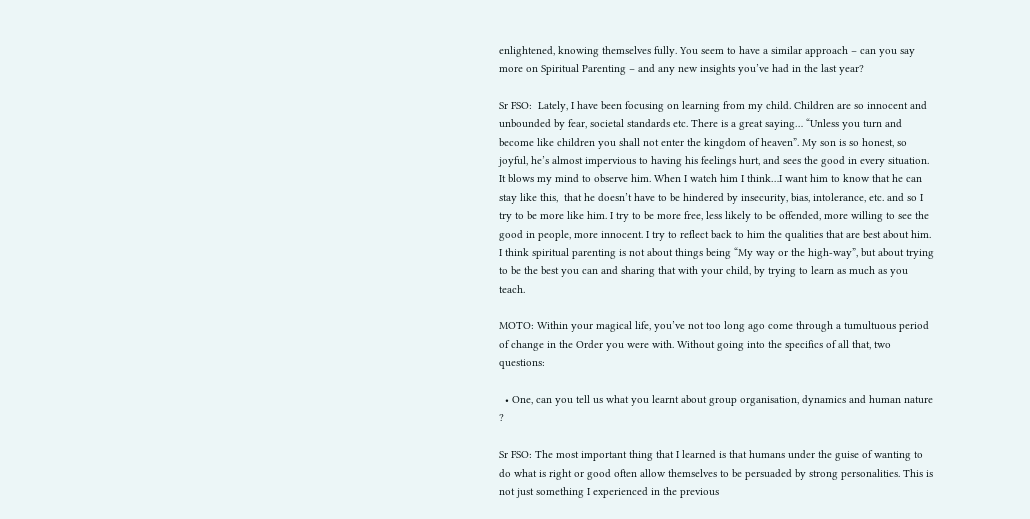enlightened, knowing themselves fully. You seem to have a similar approach – can you say more on Spiritual Parenting – and any new insights you’ve had in the last year?

Sr FSO:  Lately, I have been focusing on learning from my child. Children are so innocent and unbounded by fear, societal standards etc. There is a great saying… “Unless you turn and become like children you shall not enter the kingdom of heaven”. My son is so honest, so joyful, he’s almost impervious to having his feelings hurt, and sees the good in every situation. It blows my mind to observe him. When I watch him I think…I want him to know that he can stay like this,  that he doesn’t have to be hindered by insecurity, bias, intolerance, etc. and so I try to be more like him. I try to be more free, less likely to be offended, more willing to see the good in people, more innocent. I try to reflect back to him the qualities that are best about him. I think spiritual parenting is not about things being “My way or the high-way”, but about trying to be the best you can and sharing that with your child, by trying to learn as much as you teach.

MOTO: Within your magical life, you’ve not too long ago come through a tumultuous period of change in the Order you were with. Without going into the specifics of all that, two questions:

  • One, can you tell us what you learnt about group organisation, dynamics and human nature ?

Sr FSO: The most important thing that I learned is that humans under the guise of wanting to do what is right or good often allow themselves to be persuaded by strong personalities. This is  not just something I experienced in the previous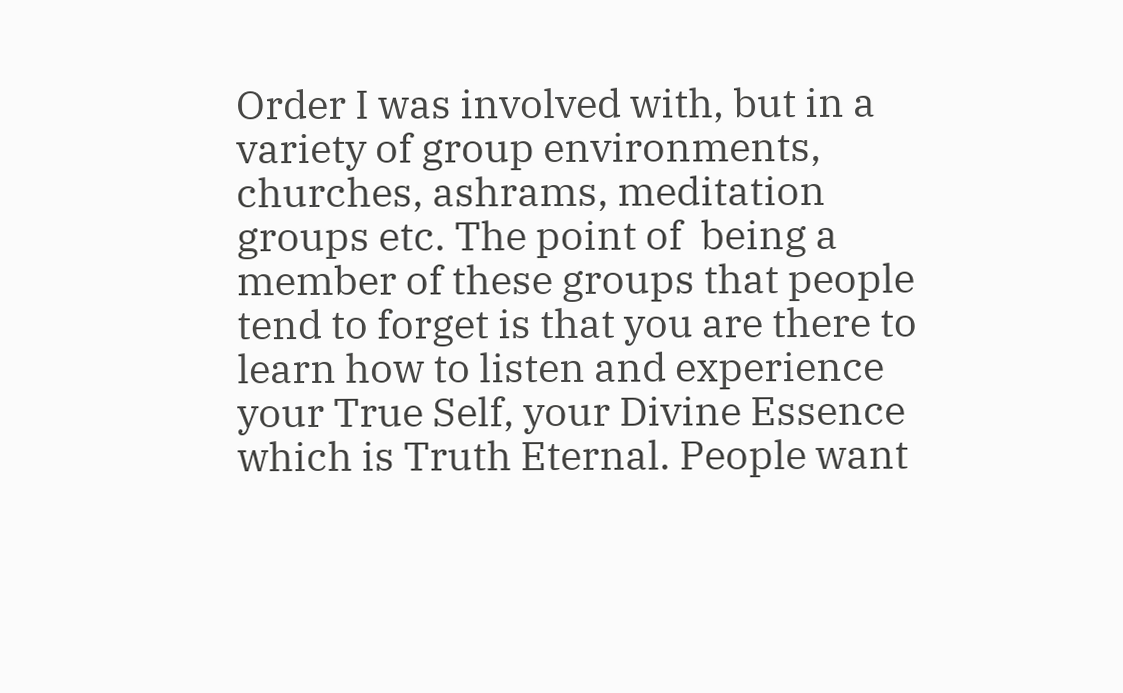Order I was involved with, but in a variety of group environments, churches, ashrams, meditation groups etc. The point of  being a member of these groups that people tend to forget is that you are there to learn how to listen and experience your True Self, your Divine Essence which is Truth Eternal. People want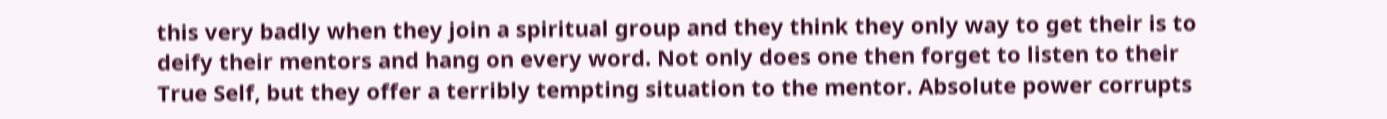this very badly when they join a spiritual group and they think they only way to get their is to deify their mentors and hang on every word. Not only does one then forget to listen to their True Self, but they offer a terribly tempting situation to the mentor. Absolute power corrupts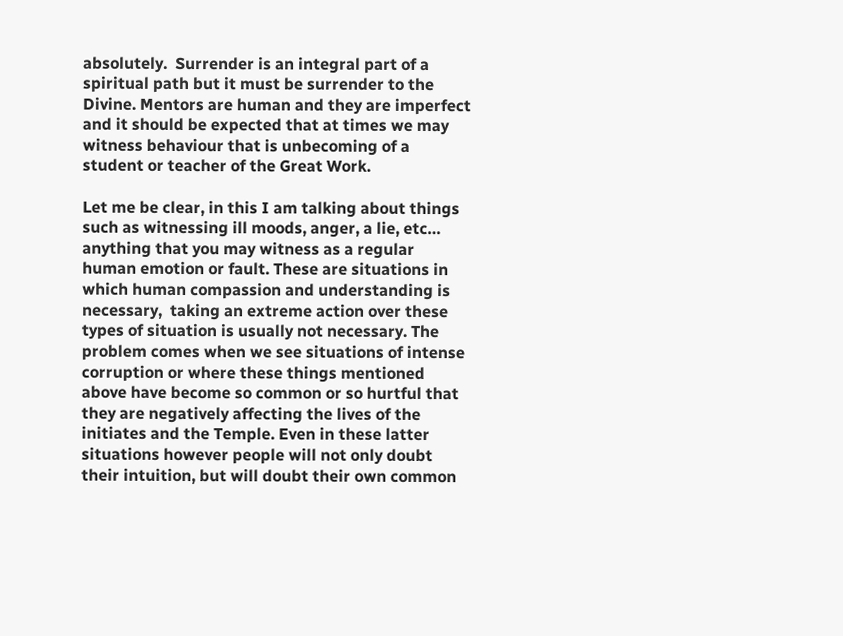absolutely.  Surrender is an integral part of a spiritual path but it must be surrender to the Divine. Mentors are human and they are imperfect and it should be expected that at times we may witness behaviour that is unbecoming of a student or teacher of the Great Work.

Let me be clear, in this I am talking about things such as witnessing ill moods, anger, a lie, etc… anything that you may witness as a regular human emotion or fault. These are situations in which human compassion and understanding is necessary,  taking an extreme action over these types of situation is usually not necessary. The problem comes when we see situations of intense corruption or where these things mentioned above have become so common or so hurtful that they are negatively affecting the lives of the initiates and the Temple. Even in these latter situations however people will not only doubt their intuition, but will doubt their own common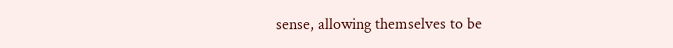sense, allowing themselves to be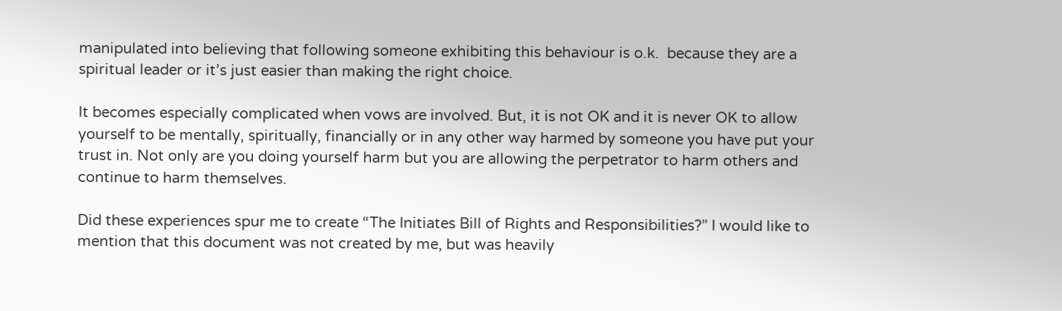manipulated into believing that following someone exhibiting this behaviour is o.k.  because they are a spiritual leader or it’s just easier than making the right choice.

It becomes especially complicated when vows are involved. But, it is not OK and it is never OK to allow yourself to be mentally, spiritually, financially or in any other way harmed by someone you have put your trust in. Not only are you doing yourself harm but you are allowing the perpetrator to harm others and continue to harm themselves.

Did these experiences spur me to create “The Initiates Bill of Rights and Responsibilities?” I would like to mention that this document was not created by me, but was heavily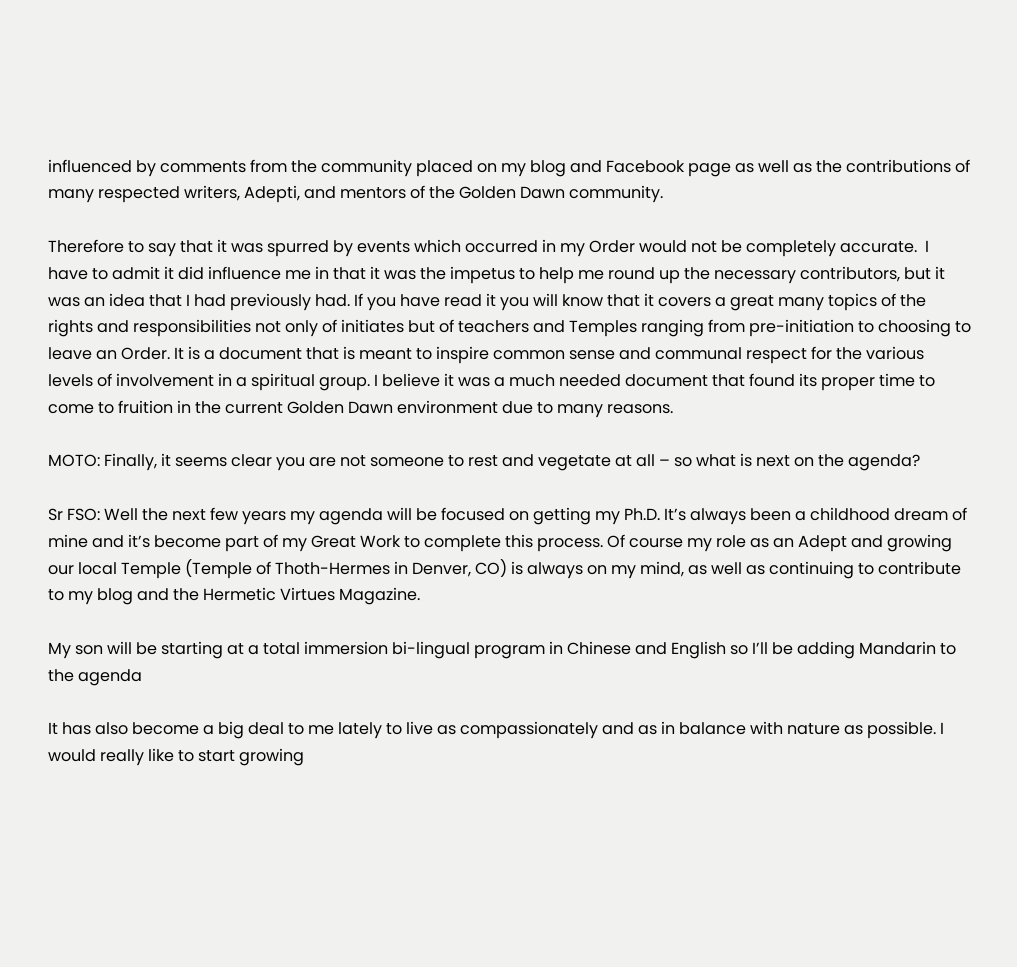influenced by comments from the community placed on my blog and Facebook page as well as the contributions of many respected writers, Adepti, and mentors of the Golden Dawn community.

Therefore to say that it was spurred by events which occurred in my Order would not be completely accurate.  I have to admit it did influence me in that it was the impetus to help me round up the necessary contributors, but it was an idea that I had previously had. If you have read it you will know that it covers a great many topics of the rights and responsibilities not only of initiates but of teachers and Temples ranging from pre-initiation to choosing to leave an Order. It is a document that is meant to inspire common sense and communal respect for the various levels of involvement in a spiritual group. I believe it was a much needed document that found its proper time to come to fruition in the current Golden Dawn environment due to many reasons.

MOTO: Finally, it seems clear you are not someone to rest and vegetate at all – so what is next on the agenda?

Sr FSO: Well the next few years my agenda will be focused on getting my Ph.D. It’s always been a childhood dream of mine and it’s become part of my Great Work to complete this process. Of course my role as an Adept and growing our local Temple (Temple of Thoth-Hermes in Denver, CO) is always on my mind, as well as continuing to contribute to my blog and the Hermetic Virtues Magazine.

My son will be starting at a total immersion bi-lingual program in Chinese and English so I’ll be adding Mandarin to the agenda

It has also become a big deal to me lately to live as compassionately and as in balance with nature as possible. I would really like to start growing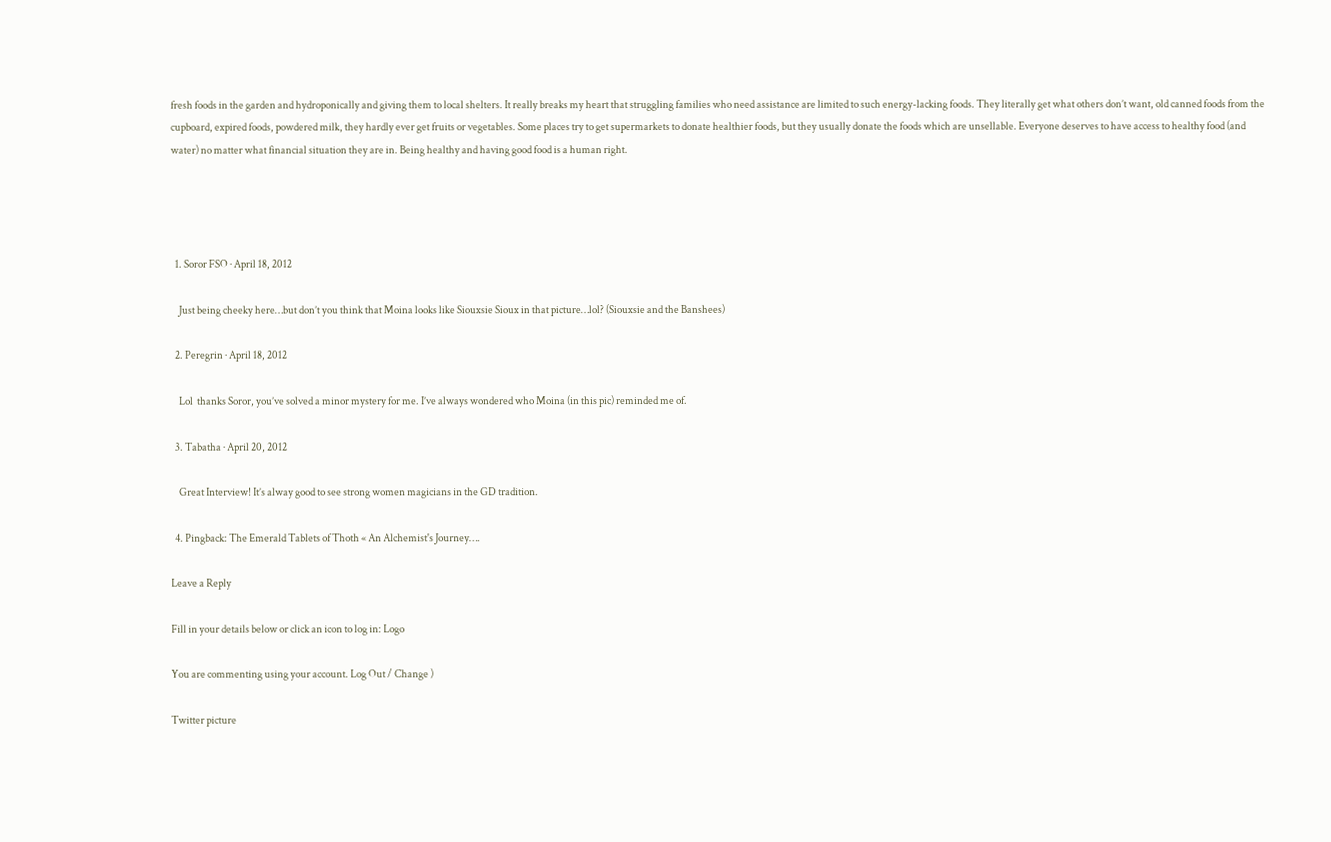fresh foods in the garden and hydroponically and giving them to local shelters. It really breaks my heart that struggling families who need assistance are limited to such energy-lacking foods. They literally get what others don’t want, old canned foods from the cupboard, expired foods, powdered milk, they hardly ever get fruits or vegetables. Some places try to get supermarkets to donate healthier foods, but they usually donate the foods which are unsellable. Everyone deserves to have access to healthy food (and water) no matter what financial situation they are in. Being healthy and having good food is a human right.




  1. Soror FSO · April 18, 2012

    Just being cheeky here…but don’t you think that Moina looks like Siouxsie Sioux in that picture…lol? (Siouxsie and the Banshees)

  2. Peregrin · April 18, 2012

    Lol  thanks Soror, you’ve solved a minor mystery for me. I’ve always wondered who Moina (in this pic) reminded me of.

  3. Tabatha · April 20, 2012

    Great Interview! It’s alway good to see strong women magicians in the GD tradition.

  4. Pingback: The Emerald Tablets of Thoth « An Alchemist's Journey….

Leave a Reply

Fill in your details below or click an icon to log in: Logo

You are commenting using your account. Log Out / Change )

Twitter picture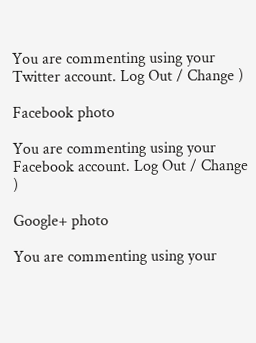You are commenting using your Twitter account. Log Out / Change )

Facebook photo

You are commenting using your Facebook account. Log Out / Change )

Google+ photo

You are commenting using your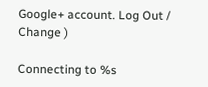Google+ account. Log Out / Change )

Connecting to %s